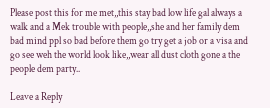Please post this for me met,,this stay bad low life gal always a walk and a Mek trouble with people,,she and her family dem bad mind ppl so bad before them go try get a job or a visa and go see weh the world look like,,wear all dust cloth gone a the people dem party..

Leave a Reply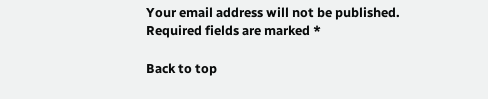Your email address will not be published. Required fields are marked *

Back to top